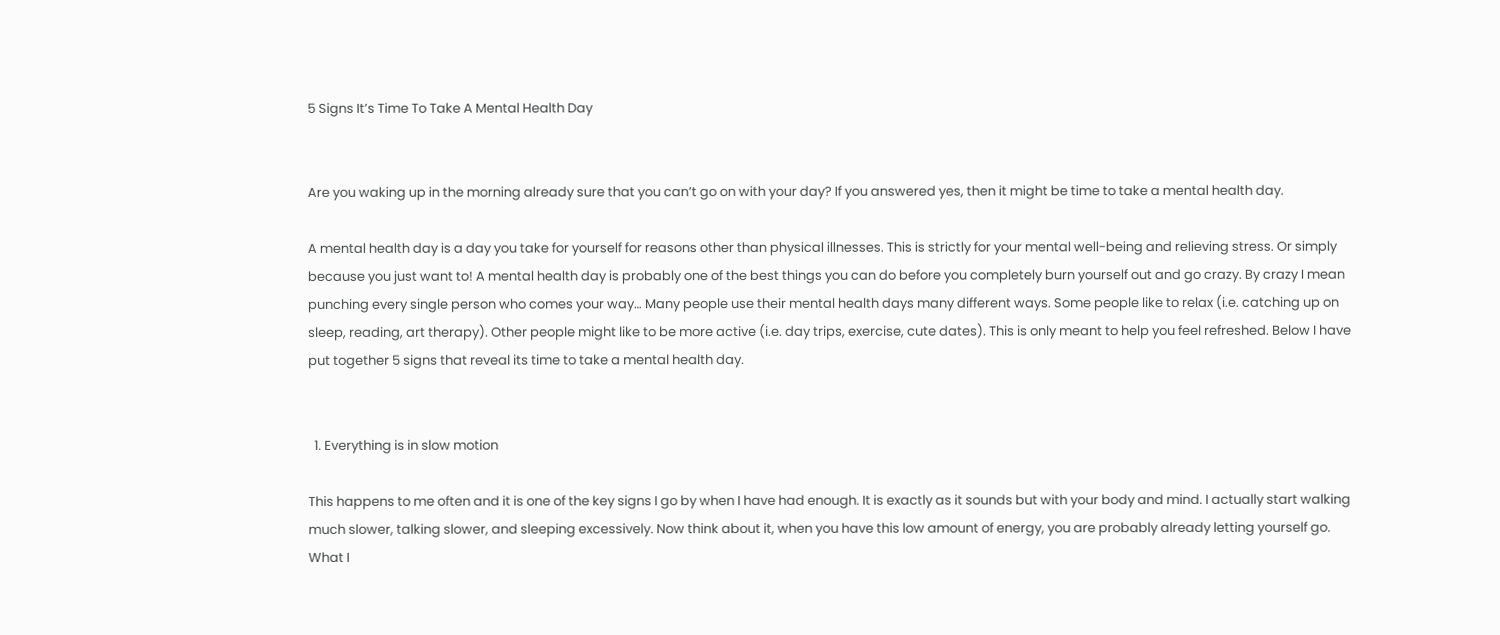5 Signs It’s Time To Take A Mental Health Day


Are you waking up in the morning already sure that you can’t go on with your day? If you answered yes, then it might be time to take a mental health day.

A mental health day is a day you take for yourself for reasons other than physical illnesses. This is strictly for your mental well-being and relieving stress. Or simply because you just want to! A mental health day is probably one of the best things you can do before you completely burn yourself out and go crazy. By crazy I mean punching every single person who comes your way… Many people use their mental health days many different ways. Some people like to relax (i.e. catching up on sleep, reading, art therapy). Other people might like to be more active (i.e. day trips, exercise, cute dates). This is only meant to help you feel refreshed. Below I have put together 5 signs that reveal its time to take a mental health day.


  1. Everything is in slow motion

This happens to me often and it is one of the key signs I go by when I have had enough. It is exactly as it sounds but with your body and mind. I actually start walking much slower, talking slower, and sleeping excessively. Now think about it, when you have this low amount of energy, you are probably already letting yourself go. What I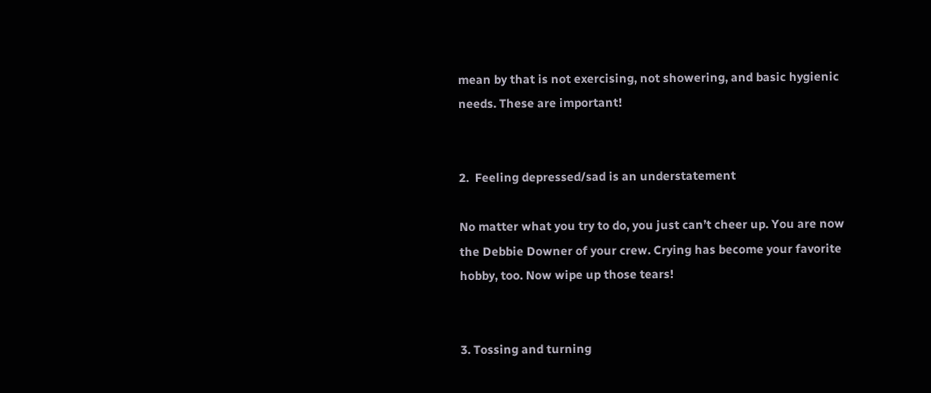mean by that is not exercising, not showering, and basic hygienic needs. These are important!


2.  Feeling depressed/sad is an understatement

No matter what you try to do, you just can’t cheer up. You are now the Debbie Downer of your crew. Crying has become your favorite hobby, too. Now wipe up those tears!


3. Tossing and turning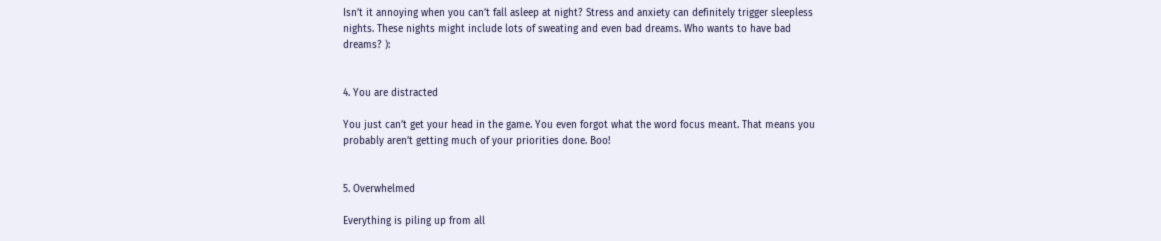Isn’t it annoying when you can’t fall asleep at night? Stress and anxiety can definitely trigger sleepless nights. These nights might include lots of sweating and even bad dreams. Who wants to have bad dreams? ):


4. You are distracted

You just can’t get your head in the game. You even forgot what the word focus meant. That means you probably aren’t getting much of your priorities done. Boo!


5. Overwhelmed

Everything is piling up from all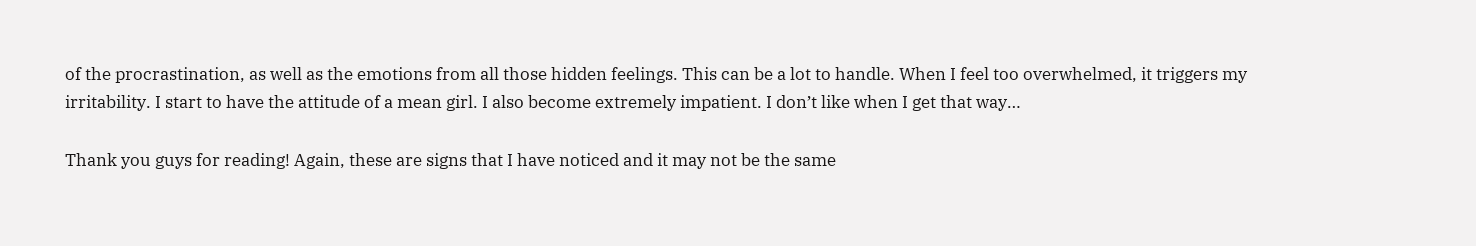of the procrastination, as well as the emotions from all those hidden feelings. This can be a lot to handle. When I feel too overwhelmed, it triggers my irritability. I start to have the attitude of a mean girl. I also become extremely impatient. I don’t like when I get that way…

Thank you guys for reading! Again, these are signs that I have noticed and it may not be the same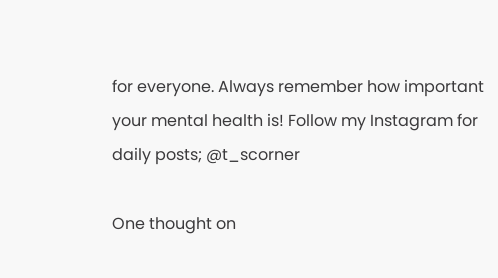for everyone. Always remember how important your mental health is! Follow my Instagram for daily posts; @t_scorner

One thought on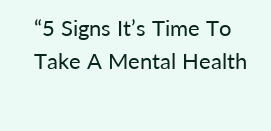“5 Signs It’s Time To Take A Mental Health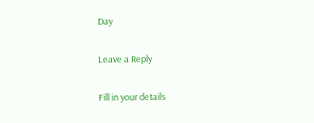Day

Leave a Reply

Fill in your details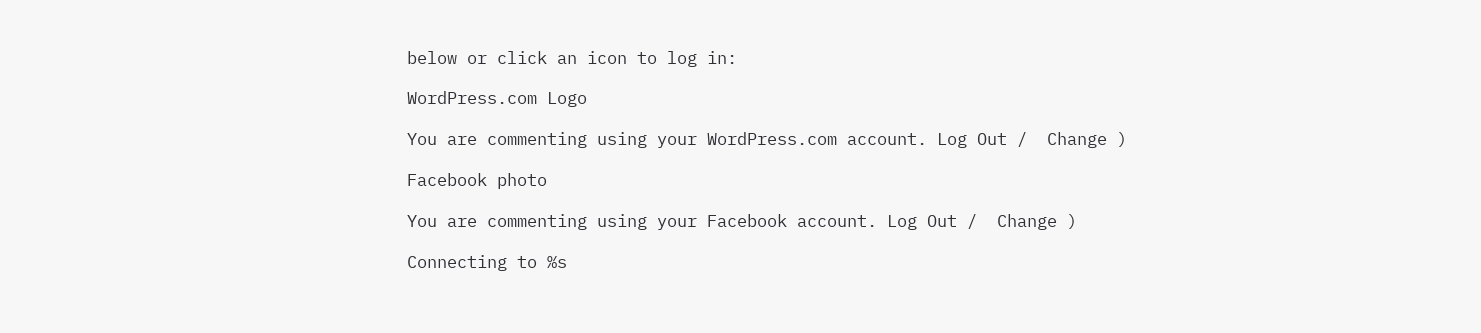below or click an icon to log in:

WordPress.com Logo

You are commenting using your WordPress.com account. Log Out /  Change )

Facebook photo

You are commenting using your Facebook account. Log Out /  Change )

Connecting to %s